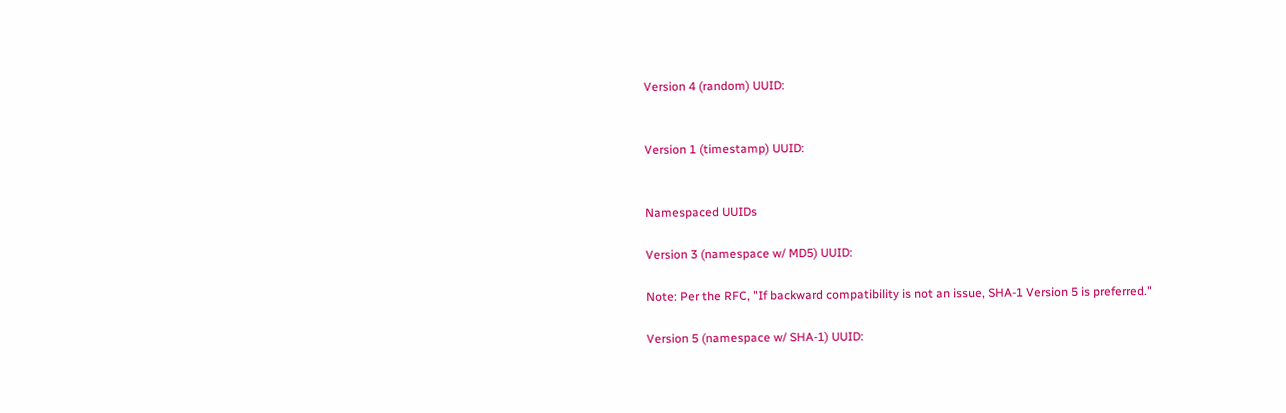Version 4 (random) UUID:


Version 1 (timestamp) UUID:


Namespaced UUIDs

Version 3 (namespace w/ MD5) UUID:

Note: Per the RFC, "If backward compatibility is not an issue, SHA-1 Version 5 is preferred."

Version 5 (namespace w/ SHA-1) UUID: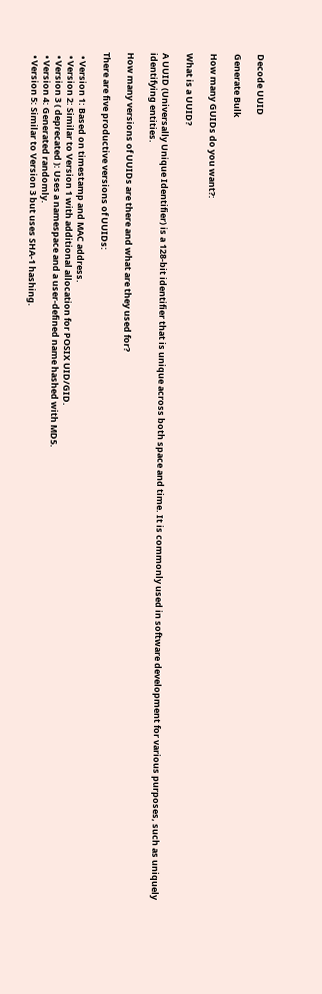Decode UUID

Generate Bulk

How many GUIDs do you want?:

What is a UUID?

A UUID (Universally Unique Identifier) is a 128-bit identifier that is unique across both space and time. It is commonly used in software development for various purposes, such as uniquely identifying entities.

How many versions of UUIDs are there and what are they used for?

There are five productive versions of UUIDs:

  • Version 1: Based on timestamp and MAC address.
  • Version 2: Similar to Version 1 with additional allocation for POSIX UID/GID.
  • Version 3 ( deprecated ): Uses a namespace and a user-defined name hashed with MD5.
  • Version 4: Generated randomly.
  • Version 5: Similar to Version 3 but uses SHA-1 hashing.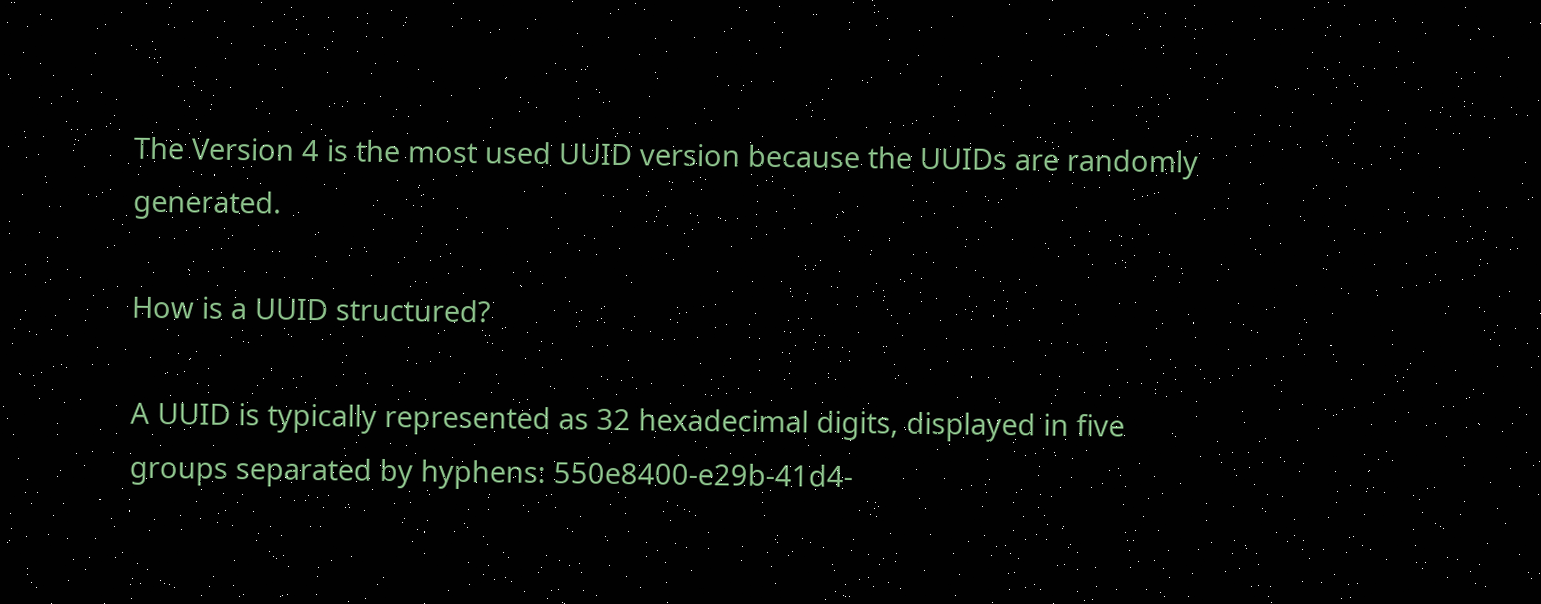The Version 4 is the most used UUID version because the UUIDs are randomly generated.

How is a UUID structured?

A UUID is typically represented as 32 hexadecimal digits, displayed in five groups separated by hyphens: 550e8400-e29b-41d4-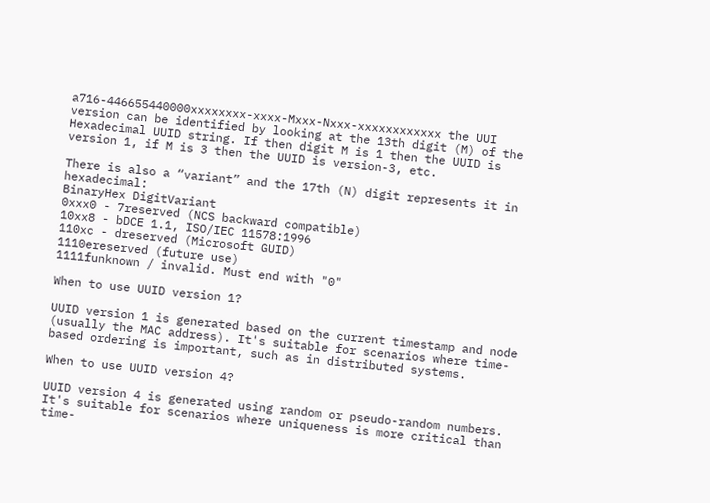a716-446655440000xxxxxxxx-xxxx-Mxxx-Nxxx-xxxxxxxxxxxx the UUI version can be identified by looking at the 13th digit (M) of the Hexadecimal UUID string. If then digit M is 1 then the UUID is version 1, if M is 3 then the UUID is version-3, etc.

There is also a “variant” and the 17th (N) digit represents it in hexadecimal:
BinaryHex DigitVariant
0xxx0 - 7reserved (NCS backward compatible)
10xx8 - bDCE 1.1, ISO/IEC 11578:1996
110xc - dreserved (Microsoft GUID)
1110ereserved (future use)
1111funknown / invalid. Must end with "0"

When to use UUID version 1?

UUID version 1 is generated based on the current timestamp and node (usually the MAC address). It's suitable for scenarios where time-based ordering is important, such as in distributed systems.

When to use UUID version 4?

UUID version 4 is generated using random or pseudo-random numbers. It's suitable for scenarios where uniqueness is more critical than time-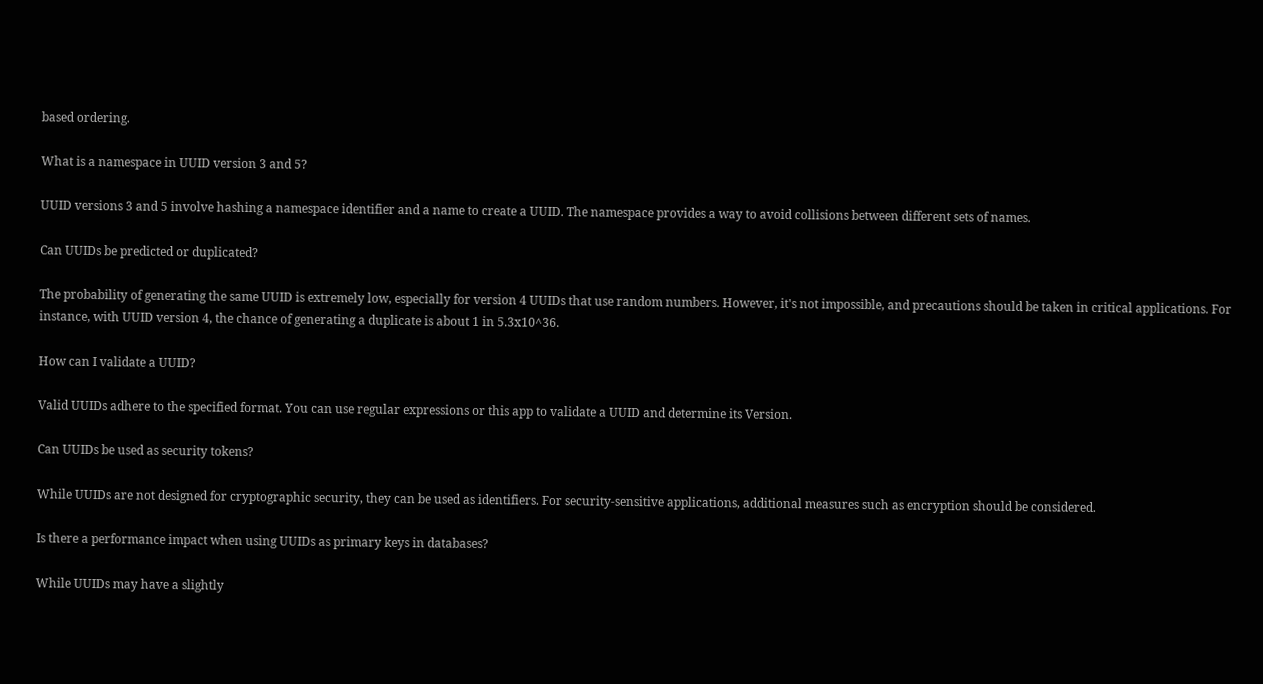based ordering.

What is a namespace in UUID version 3 and 5?

UUID versions 3 and 5 involve hashing a namespace identifier and a name to create a UUID. The namespace provides a way to avoid collisions between different sets of names.

Can UUIDs be predicted or duplicated?

The probability of generating the same UUID is extremely low, especially for version 4 UUIDs that use random numbers. However, it's not impossible, and precautions should be taken in critical applications. For instance, with UUID version 4, the chance of generating a duplicate is about 1 in 5.3x10^36.

How can I validate a UUID?

Valid UUIDs adhere to the specified format. You can use regular expressions or this app to validate a UUID and determine its Version.

Can UUIDs be used as security tokens?

While UUIDs are not designed for cryptographic security, they can be used as identifiers. For security-sensitive applications, additional measures such as encryption should be considered.

Is there a performance impact when using UUIDs as primary keys in databases?

While UUIDs may have a slightly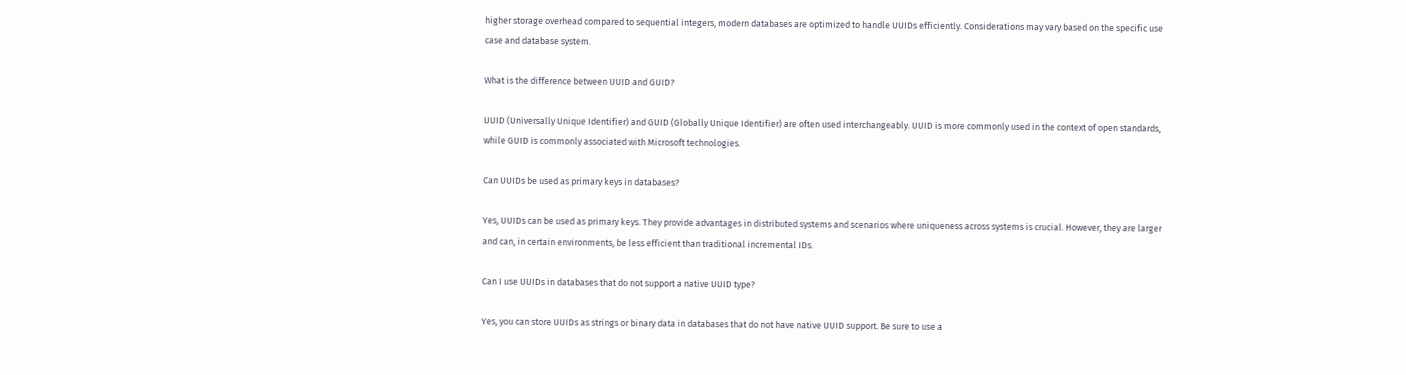higher storage overhead compared to sequential integers, modern databases are optimized to handle UUIDs efficiently. Considerations may vary based on the specific use case and database system.

What is the difference between UUID and GUID?

UUID (Universally Unique Identifier) and GUID (Globally Unique Identifier) are often used interchangeably. UUID is more commonly used in the context of open standards, while GUID is commonly associated with Microsoft technologies.

Can UUIDs be used as primary keys in databases?

Yes, UUIDs can be used as primary keys. They provide advantages in distributed systems and scenarios where uniqueness across systems is crucial. However, they are larger and can, in certain environments, be less efficient than traditional incremental IDs.

Can I use UUIDs in databases that do not support a native UUID type?

Yes, you can store UUIDs as strings or binary data in databases that do not have native UUID support. Be sure to use a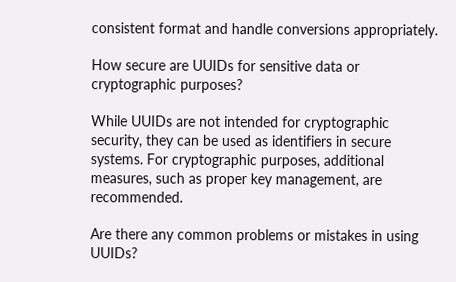consistent format and handle conversions appropriately.

How secure are UUIDs for sensitive data or cryptographic purposes?

While UUIDs are not intended for cryptographic security, they can be used as identifiers in secure systems. For cryptographic purposes, additional measures, such as proper key management, are recommended.

Are there any common problems or mistakes in using UUIDs?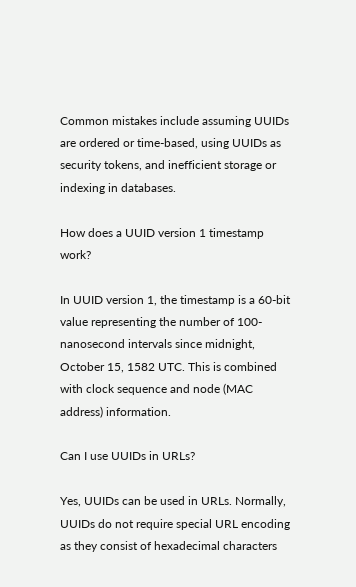Common mistakes include assuming UUIDs are ordered or time-based, using UUIDs as security tokens, and inefficient storage or indexing in databases.

How does a UUID version 1 timestamp work?

In UUID version 1, the timestamp is a 60-bit value representing the number of 100-nanosecond intervals since midnight, October 15, 1582 UTC. This is combined with clock sequence and node (MAC address) information.

Can I use UUIDs in URLs?

Yes, UUIDs can be used in URLs. Normally, UUIDs do not require special URL encoding as they consist of hexadecimal characters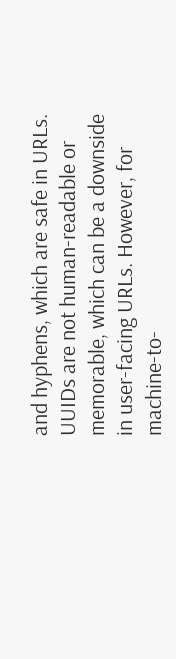and hyphens, which are safe in URLs. UUIDs are not human-readable or memorable, which can be a downside in user-facing URLs. However, for machine-to-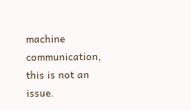machine communication, this is not an issue.